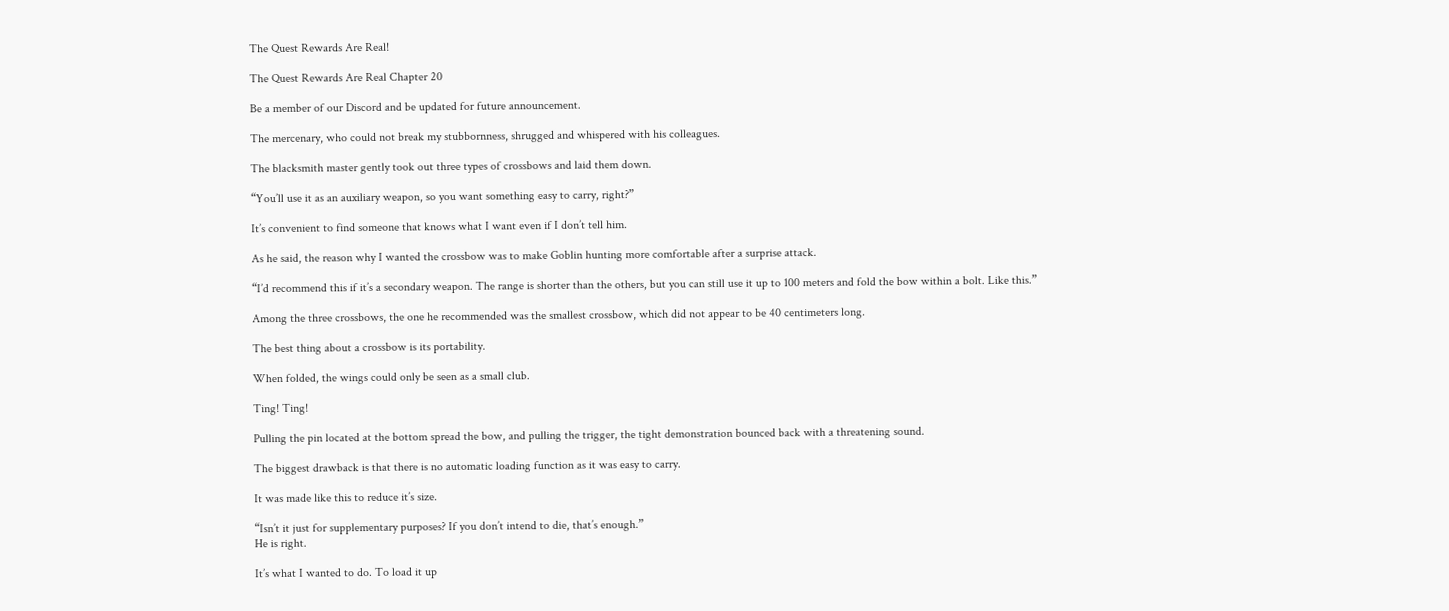The Quest Rewards Are Real!

The Quest Rewards Are Real Chapter 20

Be a member of our Discord and be updated for future announcement.

The mercenary, who could not break my stubbornness, shrugged and whispered with his colleagues.

The blacksmith master gently took out three types of crossbows and laid them down.

“You’ll use it as an auxiliary weapon, so you want something easy to carry, right?”

It’s convenient to find someone that knows what I want even if I don’t tell him.

As he said, the reason why I wanted the crossbow was to make Goblin hunting more comfortable after a surprise attack.

“I’d recommend this if it’s a secondary weapon. The range is shorter than the others, but you can still use it up to 100 meters and fold the bow within a bolt. Like this.”

Among the three crossbows, the one he recommended was the smallest crossbow, which did not appear to be 40 centimeters long.

The best thing about a crossbow is its portability.

When folded, the wings could only be seen as a small club.

Ting! Ting!

Pulling the pin located at the bottom spread the bow, and pulling the trigger, the tight demonstration bounced back with a threatening sound.

The biggest drawback is that there is no automatic loading function as it was easy to carry.

It was made like this to reduce it’s size.

“Isn’t it just for supplementary purposes? If you don’t intend to die, that’s enough.”
He is right.

It’s what I wanted to do. To load it up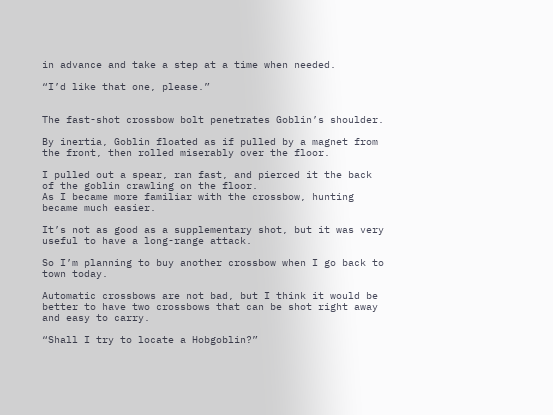in advance and take a step at a time when needed.

“I’d like that one, please.”


The fast-shot crossbow bolt penetrates Goblin’s shoulder.

By inertia, Goblin floated as if pulled by a magnet from the front, then rolled miserably over the floor.

I pulled out a spear, ran fast, and pierced it the back of the goblin crawling on the floor.
As I became more familiar with the crossbow, hunting became much easier.

It’s not as good as a supplementary shot, but it was very useful to have a long-range attack.

So I’m planning to buy another crossbow when I go back to town today.

Automatic crossbows are not bad, but I think it would be better to have two crossbows that can be shot right away and easy to carry.

“Shall I try to locate a Hobgoblin?”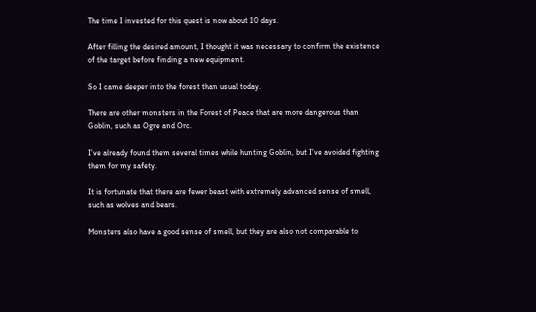The time I invested for this quest is now about 10 days.

After filling the desired amount, I thought it was necessary to confirm the existence of the target before finding a new equipment.

So I came deeper into the forest than usual today.

There are other monsters in the Forest of Peace that are more dangerous than Goblin, such as Ogre and Orc.

I’ve already found them several times while hunting Goblin, but I’ve avoided fighting them for my safety.

It is fortunate that there are fewer beast with extremely advanced sense of smell, such as wolves and bears.

Monsters also have a good sense of smell, but they are also not comparable to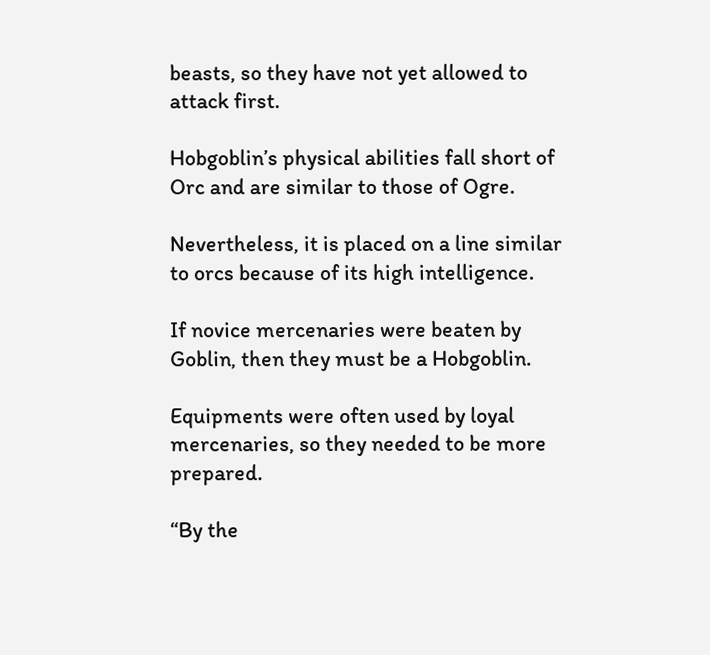beasts, so they have not yet allowed to attack first.

Hobgoblin’s physical abilities fall short of Orc and are similar to those of Ogre.

Nevertheless, it is placed on a line similar to orcs because of its high intelligence.

If novice mercenaries were beaten by Goblin, then they must be a Hobgoblin.

Equipments were often used by loyal mercenaries, so they needed to be more prepared.

“By the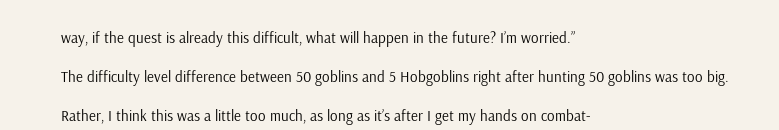way, if the quest is already this difficult, what will happen in the future? I’m worried.”

The difficulty level difference between 50 goblins and 5 Hobgoblins right after hunting 50 goblins was too big.

Rather, I think this was a little too much, as long as it’s after I get my hands on combat-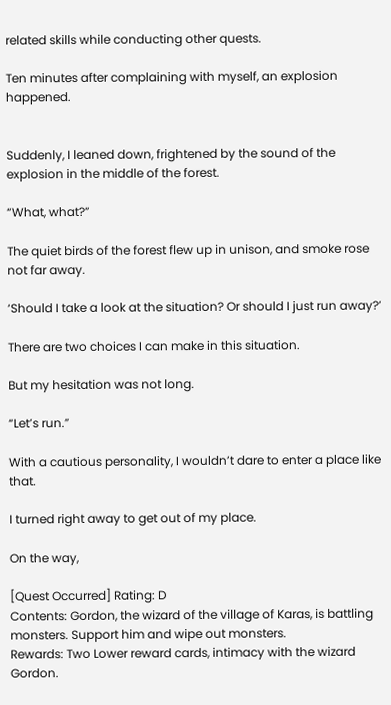related skills while conducting other quests.

Ten minutes after complaining with myself, an explosion happened.


Suddenly, I leaned down, frightened by the sound of the explosion in the middle of the forest.

“What, what?”

The quiet birds of the forest flew up in unison, and smoke rose not far away.

‘Should I take a look at the situation? Or should I just run away?’

There are two choices I can make in this situation.

But my hesitation was not long.

“Let’s run.”

With a cautious personality, I wouldn’t dare to enter a place like that.

I turned right away to get out of my place.

On the way,

[Quest Occurred] Rating: D
Contents: Gordon, the wizard of the village of Karas, is battling monsters. Support him and wipe out monsters.
Rewards: Two Lower reward cards, intimacy with the wizard Gordon.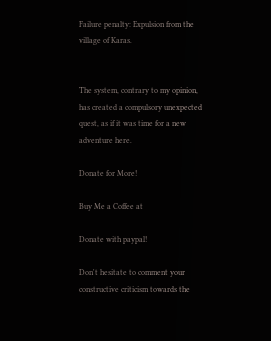Failure penalty: Expulsion from the village of Karas.


The system, contrary to my opinion, has created a compulsory unexpected quest, as if it was time for a new adventure here.

Donate for More!

Buy Me a Coffee at

Donate with paypal!

Don't hesitate to comment your constructive criticism towards the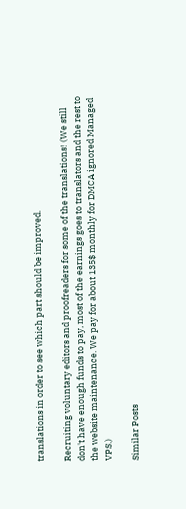translations in order to see which part should be improved.

Recruiting voluntary editors and proofreaders for some of the translations! (We still don't have enough funds to pay, most of the earnings goes to translators and the rest to the website maintenance. We pay for about 135$ monthly for DMCA ignored Managed VPS.)

Similar Posts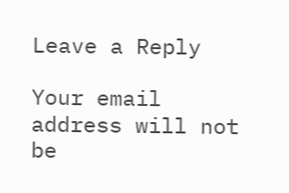Leave a Reply

Your email address will not be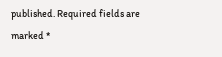published. Required fields are marked *